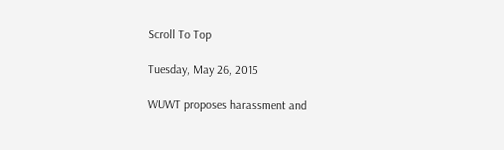Scroll To Top

Tuesday, May 26, 2015

WUWT proposes harassment and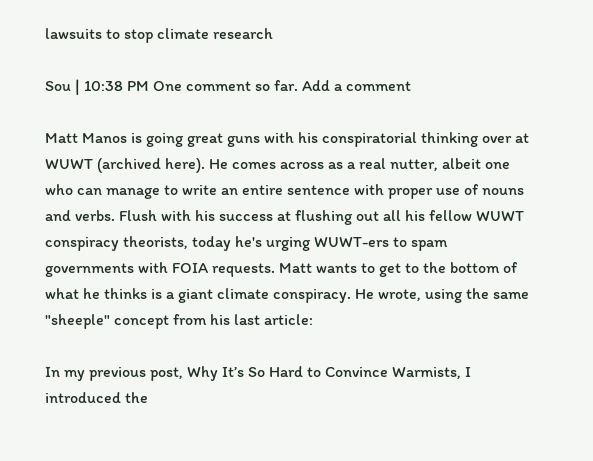lawsuits to stop climate research

Sou | 10:38 PM One comment so far. Add a comment

Matt Manos is going great guns with his conspiratorial thinking over at WUWT (archived here). He comes across as a real nutter, albeit one who can manage to write an entire sentence with proper use of nouns and verbs. Flush with his success at flushing out all his fellow WUWT conspiracy theorists, today he's urging WUWT-ers to spam governments with FOIA requests. Matt wants to get to the bottom of what he thinks is a giant climate conspiracy. He wrote, using the same "sheeple" concept from his last article:

In my previous post, Why It’s So Hard to Convince Warmists, I introduced the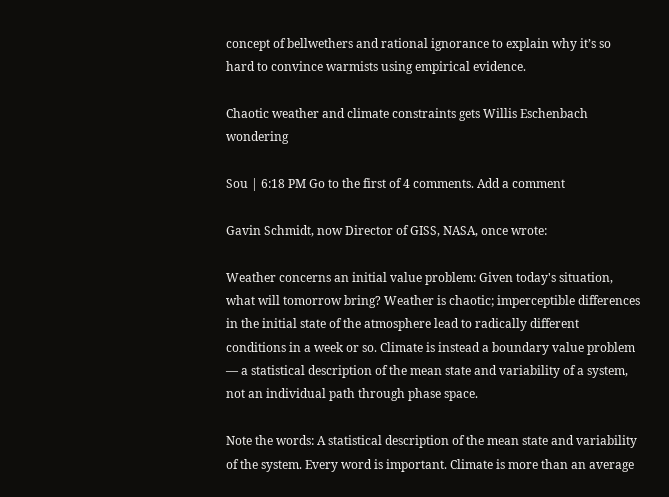concept of bellwethers and rational ignorance to explain why it’s so hard to convince warmists using empirical evidence.

Chaotic weather and climate constraints gets Willis Eschenbach wondering

Sou | 6:18 PM Go to the first of 4 comments. Add a comment

Gavin Schmidt, now Director of GISS, NASA, once wrote:

Weather concerns an initial value problem: Given today's situation, what will tomorrow bring? Weather is chaotic; imperceptible differences in the initial state of the atmosphere lead to radically different conditions in a week or so. Climate is instead a boundary value problem — a statistical description of the mean state and variability of a system, not an individual path through phase space.

Note the words: A statistical description of the mean state and variability of the system. Every word is important. Climate is more than an average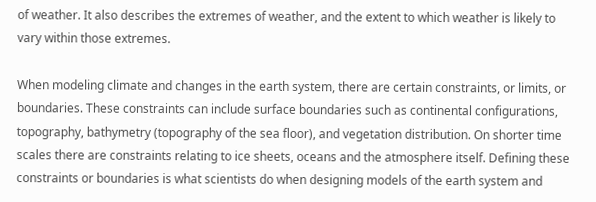of weather. It also describes the extremes of weather, and the extent to which weather is likely to vary within those extremes.

When modeling climate and changes in the earth system, there are certain constraints, or limits, or boundaries. These constraints can include surface boundaries such as continental configurations, topography, bathymetry (topography of the sea floor), and vegetation distribution. On shorter time scales there are constraints relating to ice sheets, oceans and the atmosphere itself. Defining these constraints or boundaries is what scientists do when designing models of the earth system and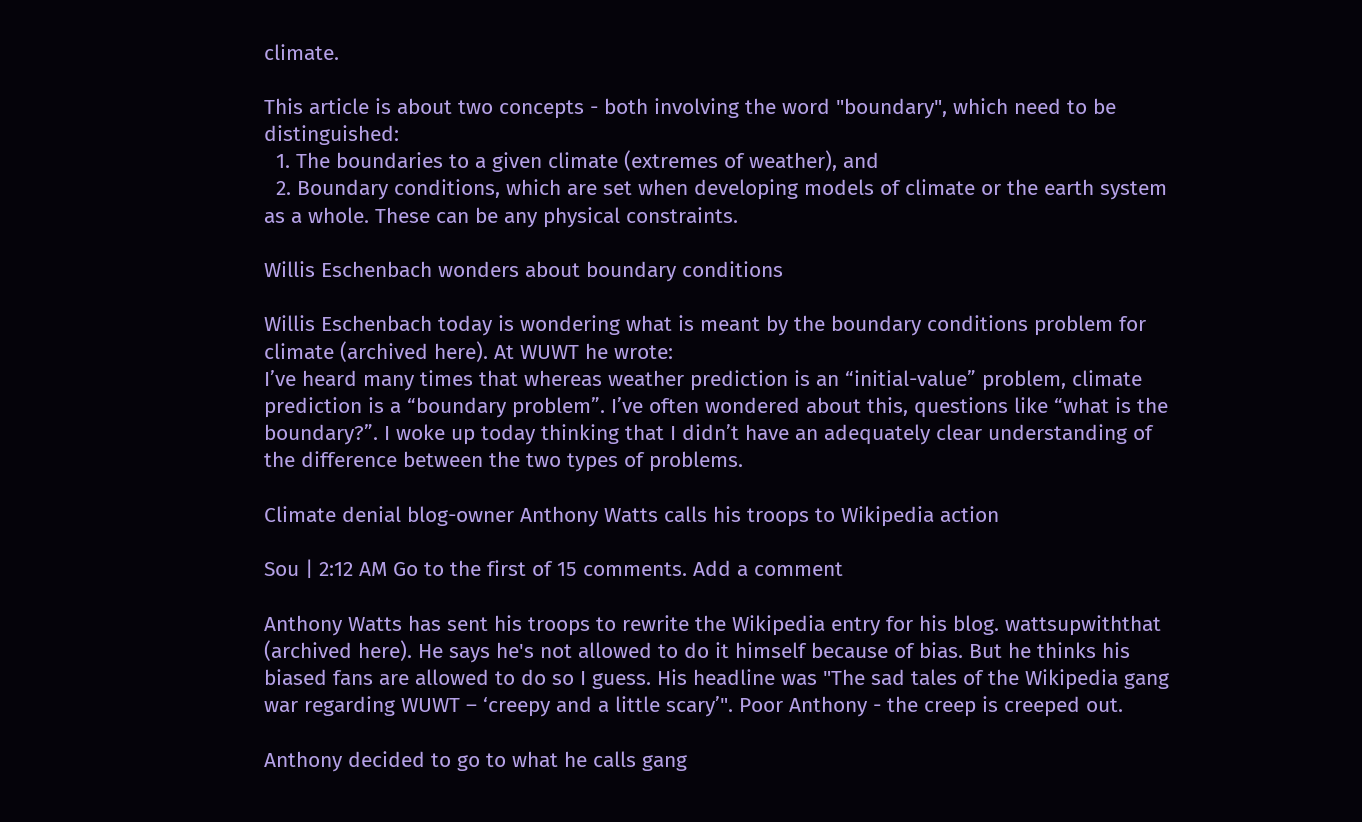climate.

This article is about two concepts - both involving the word "boundary", which need to be distinguished:
  1. The boundaries to a given climate (extremes of weather), and
  2. Boundary conditions, which are set when developing models of climate or the earth system as a whole. These can be any physical constraints.

Willis Eschenbach wonders about boundary conditions

Willis Eschenbach today is wondering what is meant by the boundary conditions problem for climate (archived here). At WUWT he wrote:
I’ve heard many times that whereas weather prediction is an “initial-value” problem, climate prediction is a “boundary problem”. I’ve often wondered about this, questions like “what is the boundary?”. I woke up today thinking that I didn’t have an adequately clear understanding of the difference between the two types of problems.

Climate denial blog-owner Anthony Watts calls his troops to Wikipedia action

Sou | 2:12 AM Go to the first of 15 comments. Add a comment

Anthony Watts has sent his troops to rewrite the Wikipedia entry for his blog. wattsupwiththat (archived here). He says he's not allowed to do it himself because of bias. But he thinks his biased fans are allowed to do so I guess. His headline was "The sad tales of the Wikipedia gang war regarding WUWT – ‘creepy and a little scary’". Poor Anthony - the creep is creeped out.

Anthony decided to go to what he calls gang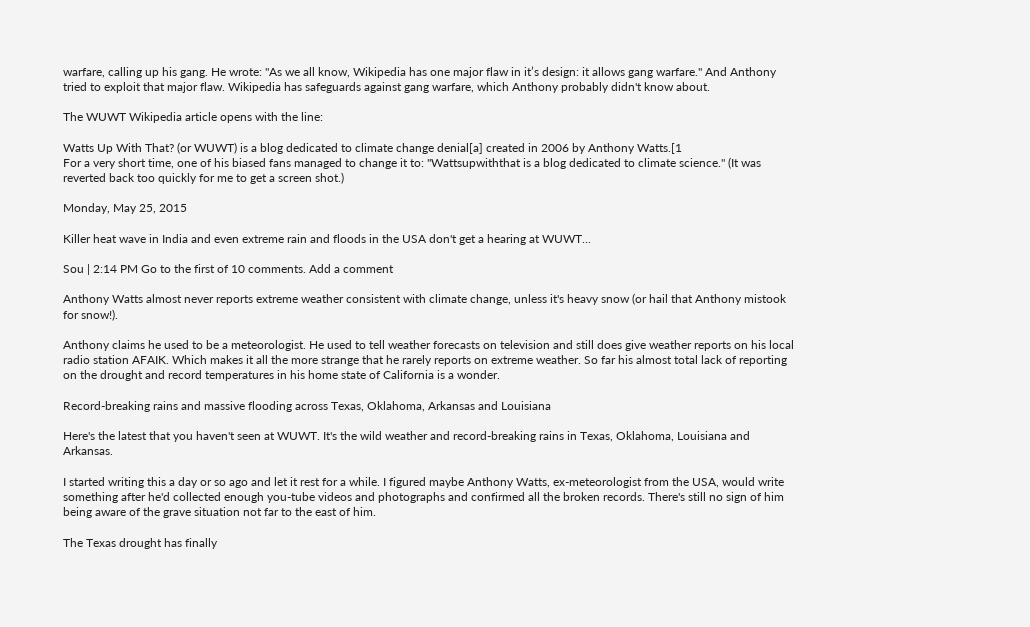warfare, calling up his gang. He wrote: "As we all know, Wikipedia has one major flaw in it’s design: it allows gang warfare." And Anthony tried to exploit that major flaw. Wikipedia has safeguards against gang warfare, which Anthony probably didn't know about.

The WUWT Wikipedia article opens with the line:

Watts Up With That? (or WUWT) is a blog dedicated to climate change denial[a] created in 2006 by Anthony Watts.[1
For a very short time, one of his biased fans managed to change it to: "Wattsupwiththat is a blog dedicated to climate science." (It was reverted back too quickly for me to get a screen shot.)

Monday, May 25, 2015

Killer heat wave in India and even extreme rain and floods in the USA don't get a hearing at WUWT...

Sou | 2:14 PM Go to the first of 10 comments. Add a comment

Anthony Watts almost never reports extreme weather consistent with climate change, unless it's heavy snow (or hail that Anthony mistook for snow!).

Anthony claims he used to be a meteorologist. He used to tell weather forecasts on television and still does give weather reports on his local radio station AFAIK. Which makes it all the more strange that he rarely reports on extreme weather. So far his almost total lack of reporting on the drought and record temperatures in his home state of California is a wonder.

Record-breaking rains and massive flooding across Texas, Oklahoma, Arkansas and Louisiana

Here's the latest that you haven't seen at WUWT. It's the wild weather and record-breaking rains in Texas, Oklahoma, Louisiana and Arkansas.

I started writing this a day or so ago and let it rest for a while. I figured maybe Anthony Watts, ex-meteorologist from the USA, would write something after he'd collected enough you-tube videos and photographs and confirmed all the broken records. There's still no sign of him being aware of the grave situation not far to the east of him.

The Texas drought has finally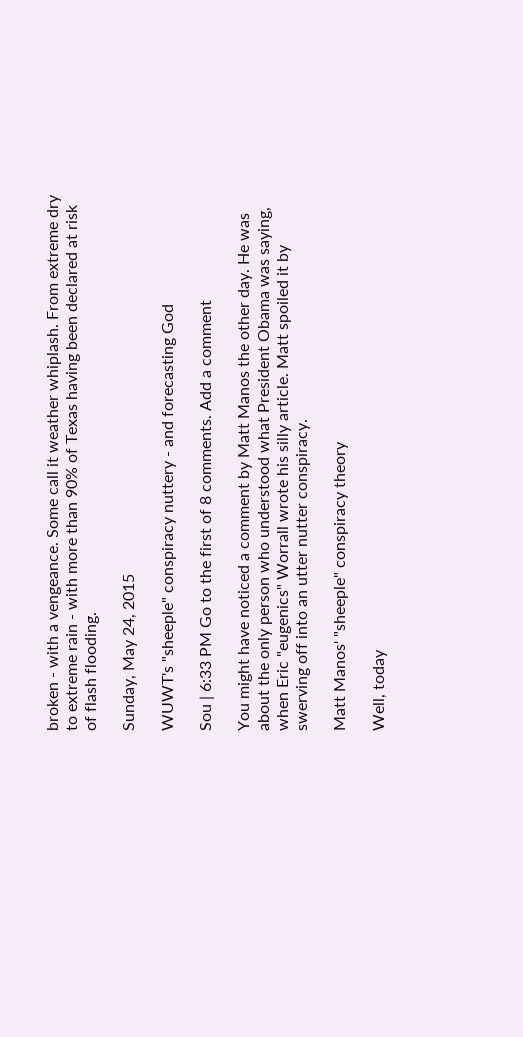broken - with a vengeance. Some call it weather whiplash. From extreme dry to extreme rain - with more than 90% of Texas having been declared at risk of flash flooding.

Sunday, May 24, 2015

WUWT's "sheeple" conspiracy nuttery - and forecasting God

Sou | 6:33 PM Go to the first of 8 comments. Add a comment

You might have noticed a comment by Matt Manos the other day. He was about the only person who understood what President Obama was saying, when Eric "eugenics" Worrall wrote his silly article. Matt spoiled it by swerving off into an utter nutter conspiracy.

Matt Manos' "sheeple" conspiracy theory

Well, today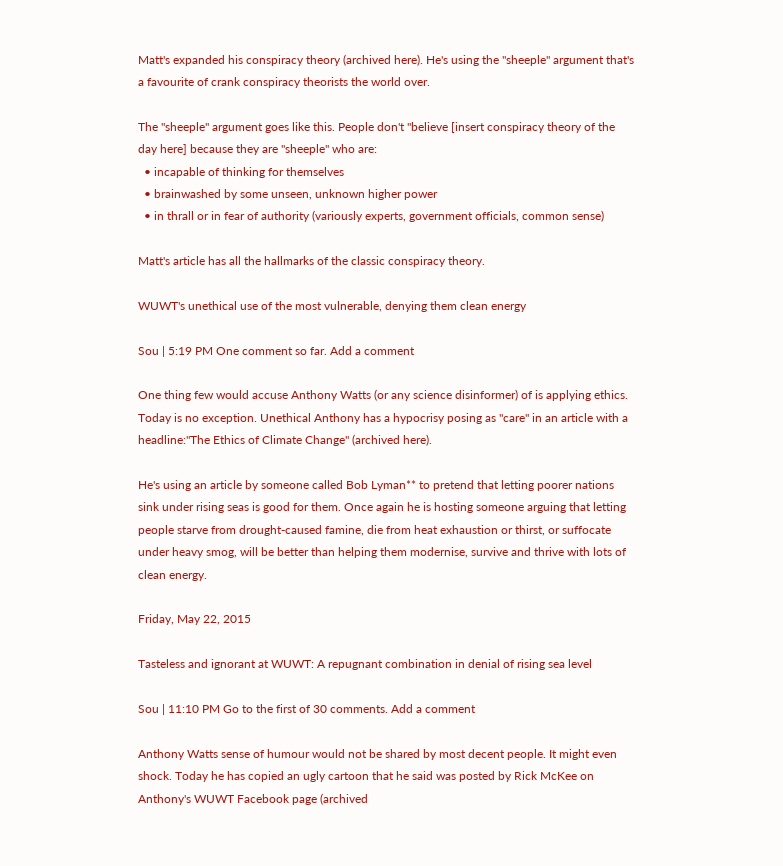Matt's expanded his conspiracy theory (archived here). He's using the "sheeple" argument that's a favourite of crank conspiracy theorists the world over.

The "sheeple" argument goes like this. People don't "believe [insert conspiracy theory of the day here] because they are "sheeple" who are:
  • incapable of thinking for themselves
  • brainwashed by some unseen, unknown higher power
  • in thrall or in fear of authority (variously experts, government officials, common sense)

Matt's article has all the hallmarks of the classic conspiracy theory.

WUWT's unethical use of the most vulnerable, denying them clean energy

Sou | 5:19 PM One comment so far. Add a comment

One thing few would accuse Anthony Watts (or any science disinformer) of is applying ethics. Today is no exception. Unethical Anthony has a hypocrisy posing as "care" in an article with a headline:"The Ethics of Climate Change" (archived here).

He's using an article by someone called Bob Lyman** to pretend that letting poorer nations sink under rising seas is good for them. Once again he is hosting someone arguing that letting people starve from drought-caused famine, die from heat exhaustion or thirst, or suffocate under heavy smog, will be better than helping them modernise, survive and thrive with lots of clean energy.

Friday, May 22, 2015

Tasteless and ignorant at WUWT: A repugnant combination in denial of rising sea level

Sou | 11:10 PM Go to the first of 30 comments. Add a comment

Anthony Watts sense of humour would not be shared by most decent people. It might even shock. Today he has copied an ugly cartoon that he said was posted by Rick McKee on Anthony's WUWT Facebook page (archived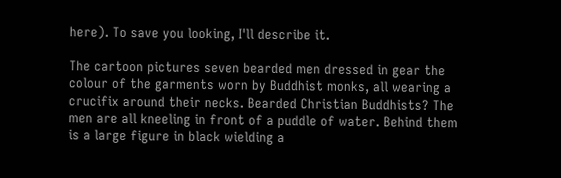here). To save you looking, I'll describe it.

The cartoon pictures seven bearded men dressed in gear the colour of the garments worn by Buddhist monks, all wearing a crucifix around their necks. Bearded Christian Buddhists? The men are all kneeling in front of a puddle of water. Behind them is a large figure in black wielding a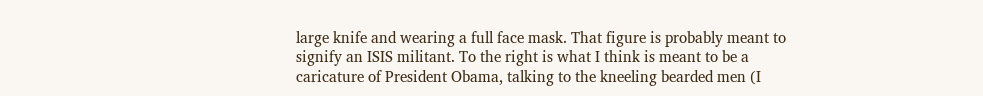large knife and wearing a full face mask. That figure is probably meant to signify an ISIS militant. To the right is what I think is meant to be a caricature of President Obama, talking to the kneeling bearded men (I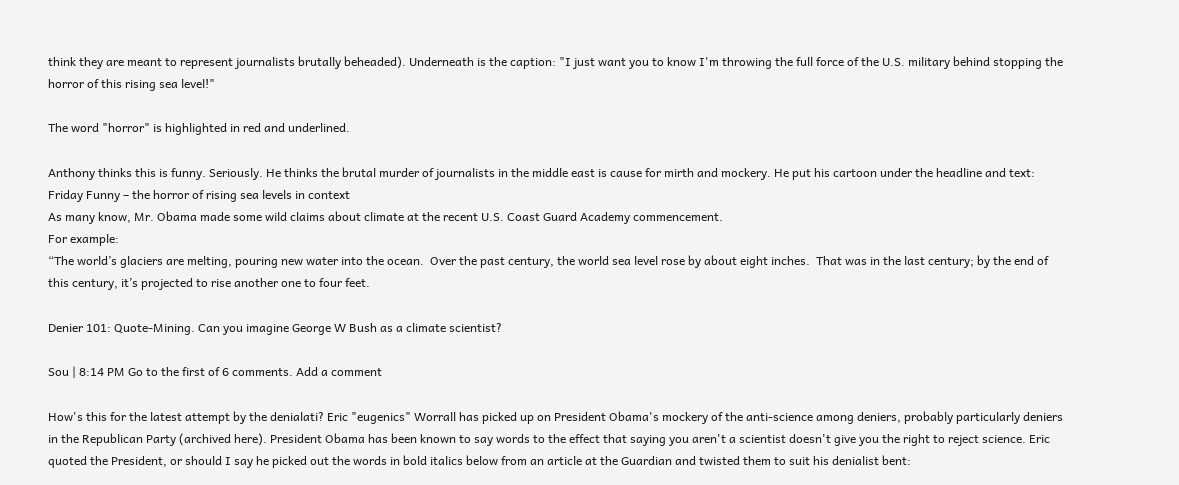think they are meant to represent journalists brutally beheaded). Underneath is the caption: "I just want you to know I'm throwing the full force of the U.S. military behind stopping the horror of this rising sea level!"

The word "horror" is highlighted in red and underlined.

Anthony thinks this is funny. Seriously. He thinks the brutal murder of journalists in the middle east is cause for mirth and mockery. He put his cartoon under the headline and text:
Friday Funny – the horror of rising sea levels in context
As many know, Mr. Obama made some wild claims about climate at the recent U.S. Coast Guard Academy commencement.
For example:
“The world’s glaciers are melting, pouring new water into the ocean.  Over the past century, the world sea level rose by about eight inches.  That was in the last century; by the end of this century, it’s projected to rise another one to four feet.

Denier 101: Quote-Mining. Can you imagine George W Bush as a climate scientist?

Sou | 8:14 PM Go to the first of 6 comments. Add a comment

How's this for the latest attempt by the denialati? Eric "eugenics" Worrall has picked up on President Obama's mockery of the anti-science among deniers, probably particularly deniers in the Republican Party (archived here). President Obama has been known to say words to the effect that saying you aren't a scientist doesn't give you the right to reject science. Eric quoted the President, or should I say he picked out the words in bold italics below from an article at the Guardian and twisted them to suit his denialist bent: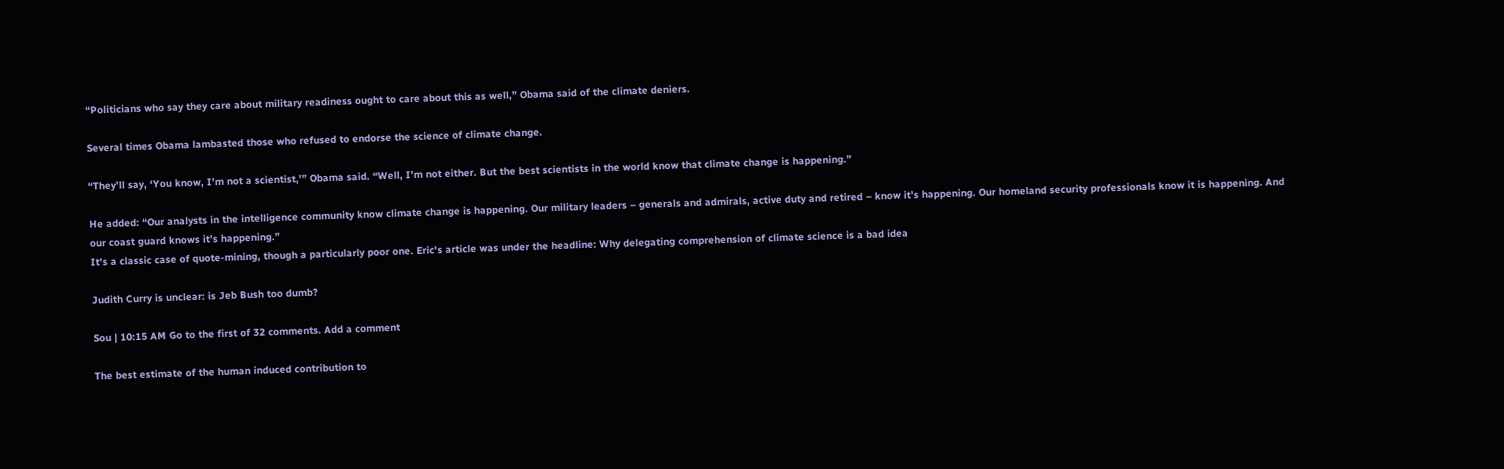“Politicians who say they care about military readiness ought to care about this as well,” Obama said of the climate deniers.

Several times Obama lambasted those who refused to endorse the science of climate change.

“They’ll say, ‘You know, I’m not a scientist,’” Obama said. “Well, I’m not either. But the best scientists in the world know that climate change is happening.”

He added: “Our analysts in the intelligence community know climate change is happening. Our military leaders – generals and admirals, active duty and retired – know it’s happening. Our homeland security professionals know it is happening. And our coast guard knows it’s happening.”
It's a classic case of quote-mining, though a particularly poor one. Eric's article was under the headline: Why delegating comprehension of climate science is a bad idea

Judith Curry is unclear: is Jeb Bush too dumb?

Sou | 10:15 AM Go to the first of 32 comments. Add a comment

The best estimate of the human induced contribution to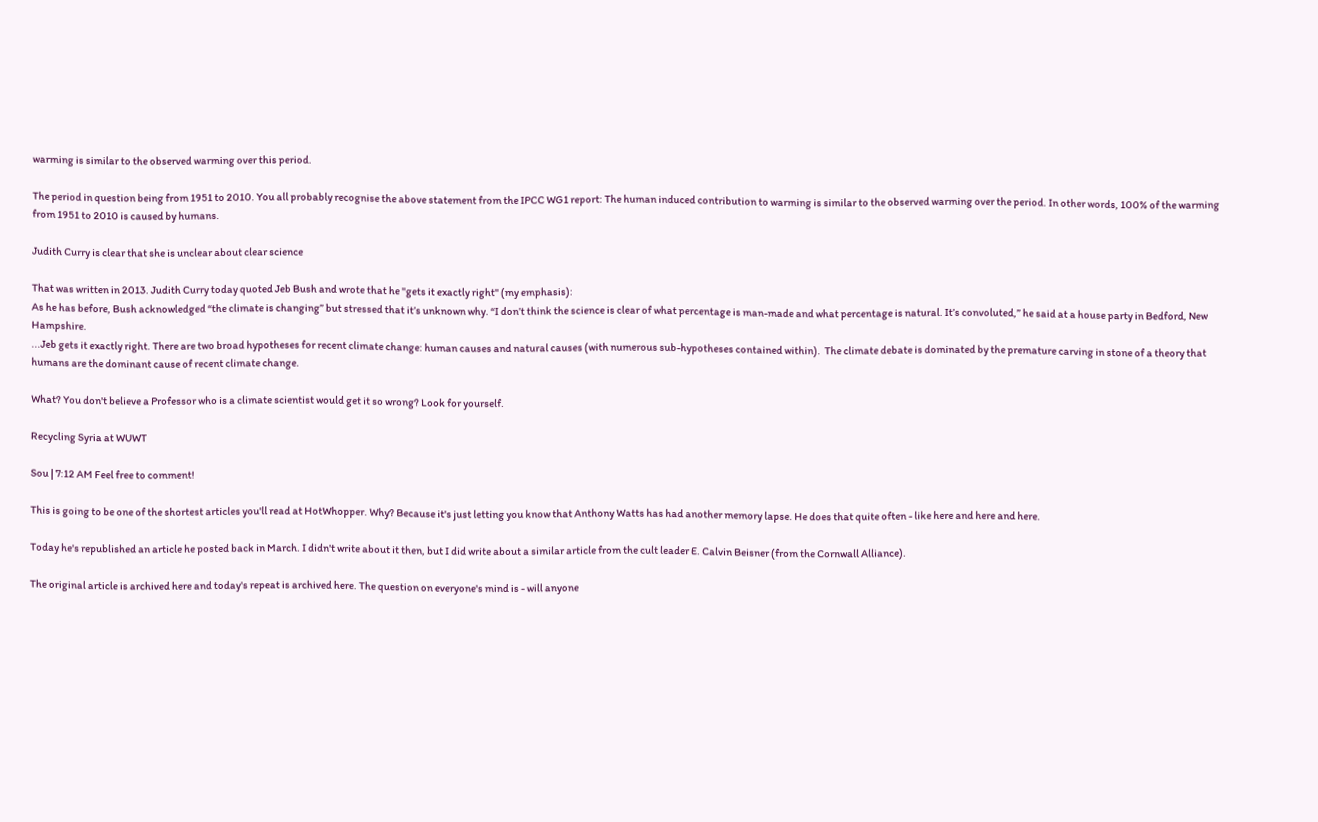warming is similar to the observed warming over this period.

The period in question being from 1951 to 2010. You all probably recognise the above statement from the IPCC WG1 report: The human induced contribution to warming is similar to the observed warming over the period. In other words, 100% of the warming from 1951 to 2010 is caused by humans.

Judith Curry is clear that she is unclear about clear science

That was written in 2013. Judith Curry today quoted Jeb Bush and wrote that he "gets it exactly right" (my emphasis):
As he has before, Bush acknowledged “the climate is changing” but stressed that it’s unknown why. “I don’t think the science is clear of what percentage is man-made and what percentage is natural. It’s convoluted,” he said at a house party in Bedford, New Hampshire.
...Jeb gets it exactly right. There are two broad hypotheses for recent climate change: human causes and natural causes (with numerous sub-hypotheses contained within).  The climate debate is dominated by the premature carving in stone of a theory that humans are the dominant cause of recent climate change.

What? You don't believe a Professor who is a climate scientist would get it so wrong? Look for yourself.

Recycling Syria at WUWT

Sou | 7:12 AM Feel free to comment!

This is going to be one of the shortest articles you'll read at HotWhopper. Why? Because it's just letting you know that Anthony Watts has had another memory lapse. He does that quite often - like here and here and here.

Today he's republished an article he posted back in March. I didn't write about it then, but I did write about a similar article from the cult leader E. Calvin Beisner (from the Cornwall Alliance).

The original article is archived here and today's repeat is archived here. The question on everyone's mind is - will anyone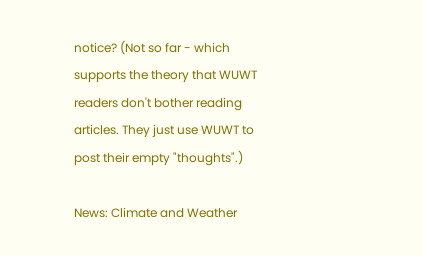notice? (Not so far - which supports the theory that WUWT readers don't bother reading articles. They just use WUWT to post their empty "thoughts".)

News: Climate and Weather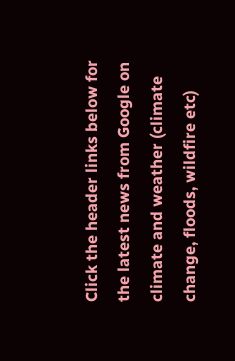Click the header links below for the latest news from Google on climate and weather (climate change, floods, wildfire etc)